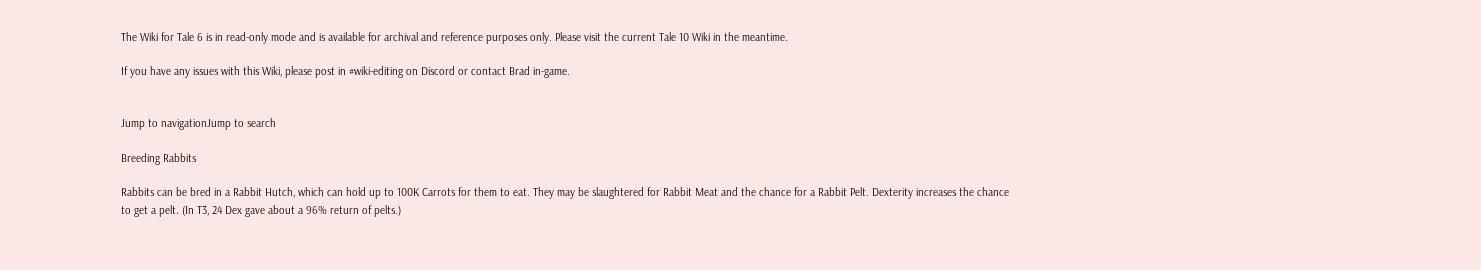The Wiki for Tale 6 is in read-only mode and is available for archival and reference purposes only. Please visit the current Tale 10 Wiki in the meantime.

If you have any issues with this Wiki, please post in #wiki-editing on Discord or contact Brad in-game.


Jump to navigationJump to search

Breeding Rabbits

Rabbits can be bred in a Rabbit Hutch, which can hold up to 100K Carrots for them to eat. They may be slaughtered for Rabbit Meat and the chance for a Rabbit Pelt. Dexterity increases the chance to get a pelt. (In T3, 24 Dex gave about a 96% return of pelts.)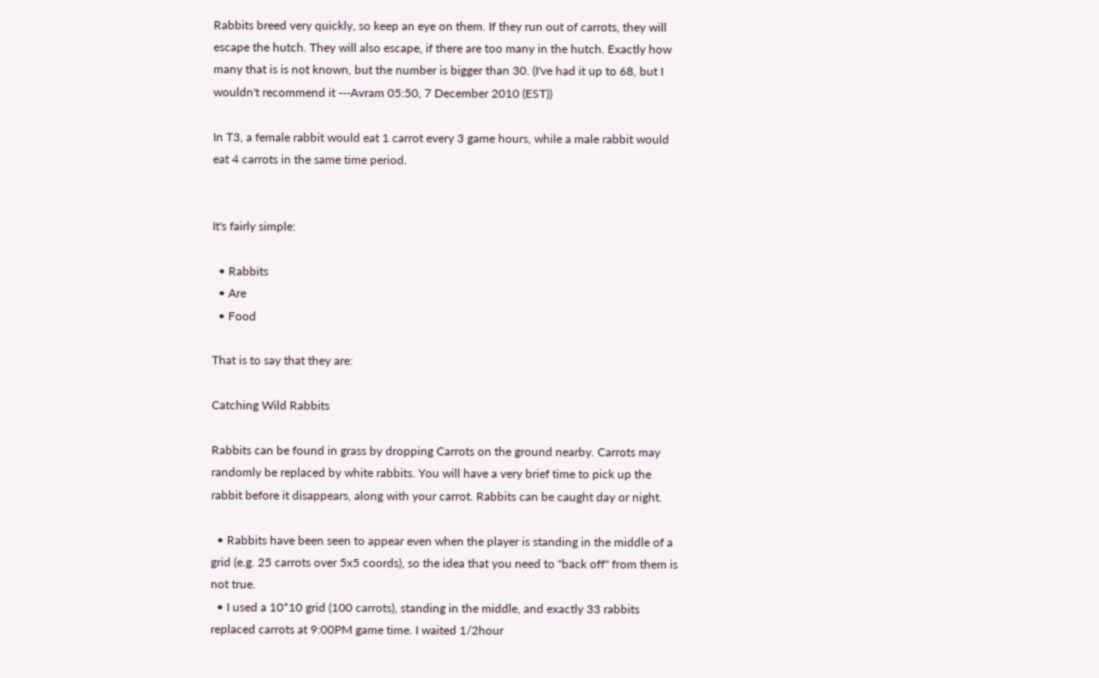Rabbits breed very quickly, so keep an eye on them. If they run out of carrots, they will escape the hutch. They will also escape, if there are too many in the hutch. Exactly how many that is is not known, but the number is bigger than 30. (I've had it up to 68, but I wouldn't recommend it ---Avram 05:50, 7 December 2010 (EST))

In T3, a female rabbit would eat 1 carrot every 3 game hours, while a male rabbit would eat 4 carrots in the same time period.


It's fairly simple:

  • Rabbits
  • Are
  • Food

That is to say that they are:

Catching Wild Rabbits

Rabbits can be found in grass by dropping Carrots on the ground nearby. Carrots may randomly be replaced by white rabbits. You will have a very brief time to pick up the rabbit before it disappears, along with your carrot. Rabbits can be caught day or night.

  • Rabbits have been seen to appear even when the player is standing in the middle of a grid (e.g. 25 carrots over 5x5 coords), so the idea that you need to "back off" from them is not true.
  • I used a 10*10 grid (100 carrots), standing in the middle, and exactly 33 rabbits replaced carrots at 9:00PM game time. I waited 1/2hour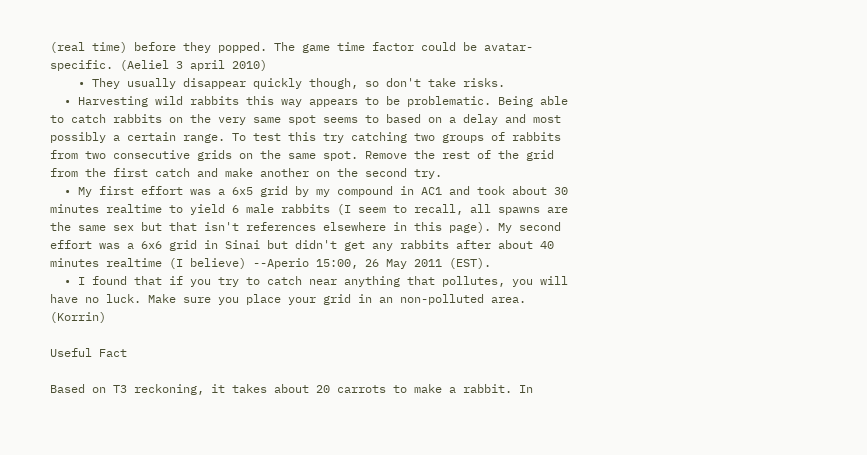(real time) before they popped. The game time factor could be avatar-specific. (Aeliel 3 april 2010)
    • They usually disappear quickly though, so don't take risks.
  • Harvesting wild rabbits this way appears to be problematic. Being able to catch rabbits on the very same spot seems to based on a delay and most possibly a certain range. To test this try catching two groups of rabbits from two consecutive grids on the same spot. Remove the rest of the grid from the first catch and make another on the second try.
  • My first effort was a 6x5 grid by my compound in AC1 and took about 30 minutes realtime to yield 6 male rabbits (I seem to recall, all spawns are the same sex but that isn't references elsewhere in this page). My second effort was a 6x6 grid in Sinai but didn't get any rabbits after about 40 minutes realtime (I believe) --Aperio 15:00, 26 May 2011 (EST).
  • I found that if you try to catch near anything that pollutes, you will have no luck. Make sure you place your grid in an non-polluted area. (Korrin)

Useful Fact

Based on T3 reckoning, it takes about 20 carrots to make a rabbit. In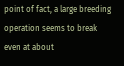point of fact, a large breeding operation seems to break even at about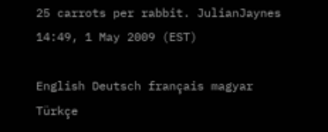25 carrots per rabbit. JulianJaynes 14:49, 1 May 2009 (EST)

English Deutsch français magyar Türkçe